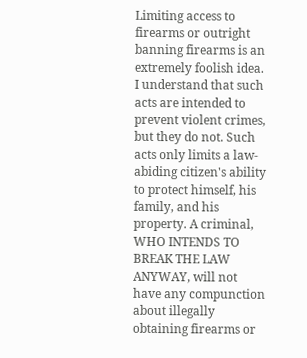Limiting access to firearms or outright banning firearms is an extremely foolish idea. I understand that such acts are intended to prevent violent crimes, but they do not. Such acts only limits a law-abiding citizen's ability to protect himself, his family, and his property. A criminal, WHO INTENDS TO BREAK THE LAW ANYWAY, will not have any compunction about illegally obtaining firearms or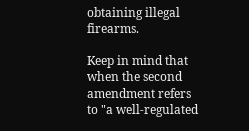obtaining illegal firearms.

Keep in mind that when the second amendment refers to "a well-regulated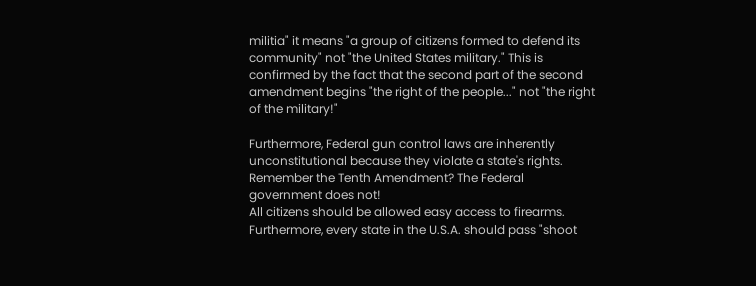militia" it means "a group of citizens formed to defend its community" not "the United States military." This is confirmed by the fact that the second part of the second amendment begins "the right of the people..." not "the right of the military!"

Furthermore, Federal gun control laws are inherently unconstitutional because they violate a state's rights. Remember the Tenth Amendment? The Federal government does not!
All citizens should be allowed easy access to firearms. Furthermore, every state in the U.S.A. should pass "shoot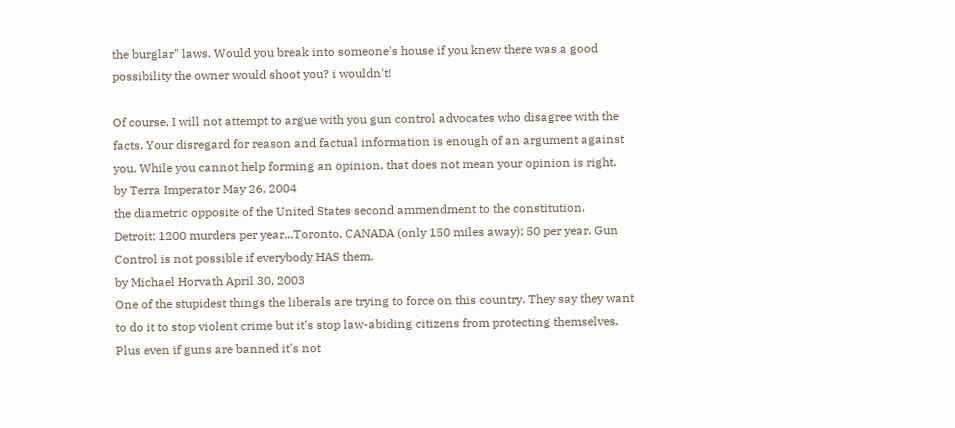the burglar" laws. Would you break into someone's house if you knew there was a good possibility the owner would shoot you? i wouldn't!

Of course, I will not attempt to argue with you gun control advocates who disagree with the facts. Your disregard for reason and factual information is enough of an argument against you. While you cannot help forming an opinion, that does not mean your opinion is right.
by Terra Imperator May 26, 2004
the diametric opposite of the United States second ammendment to the constitution.
Detroit; 1200 murders per year...Toronto, CANADA (only 150 miles away); 50 per year. Gun Control is not possible if everybody HAS them.
by Michael Horvath April 30, 2003
One of the stupidest things the liberals are trying to force on this country. They say they want to do it to stop violent crime but it's stop law-abiding citizens from protecting themselves. Plus even if guns are banned it's not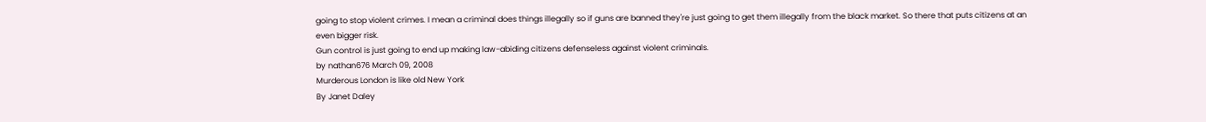going to stop violent crimes. I mean a criminal does things illegally so if guns are banned they're just going to get them illegally from the black market. So there that puts citizens at an even bigger risk.
Gun control is just going to end up making law-abiding citizens defenseless against violent criminals.
by nathan676 March 09, 2008
Murderous London is like old New York
By Janet Daley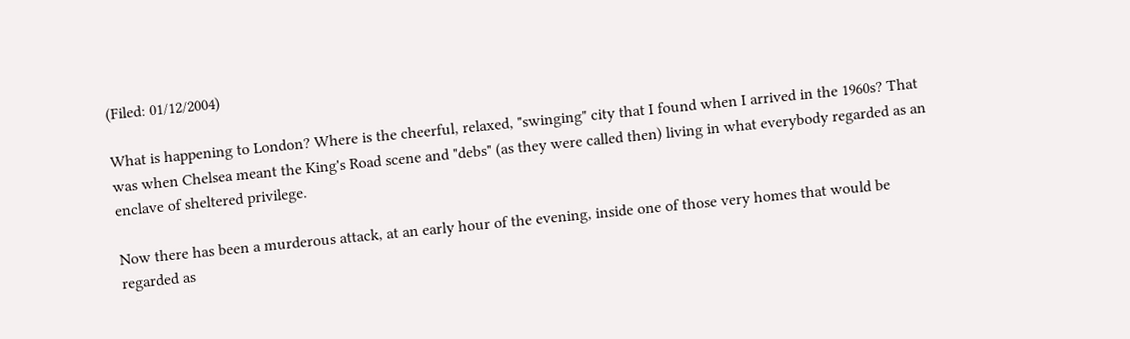(Filed: 01/12/2004)

What is happening to London? Where is the cheerful, relaxed, "swinging" city that I found when I arrived in the 1960s? That was when Chelsea meant the King's Road scene and "debs" (as they were called then) living in what everybody regarded as an enclave of sheltered privilege.

Now there has been a murderous attack, at an early hour of the evening, inside one of those very homes that would be regarded as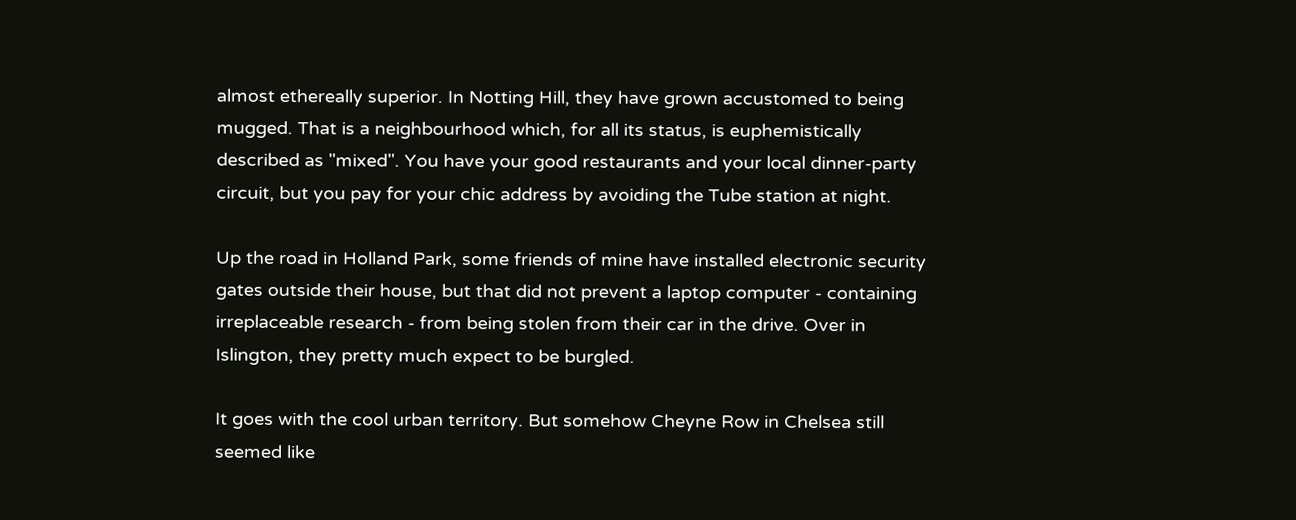almost ethereally superior. In Notting Hill, they have grown accustomed to being mugged. That is a neighbourhood which, for all its status, is euphemistically described as "mixed". You have your good restaurants and your local dinner-party circuit, but you pay for your chic address by avoiding the Tube station at night.

Up the road in Holland Park, some friends of mine have installed electronic security gates outside their house, but that did not prevent a laptop computer - containing irreplaceable research - from being stolen from their car in the drive. Over in Islington, they pretty much expect to be burgled.

It goes with the cool urban territory. But somehow Cheyne Row in Chelsea still seemed like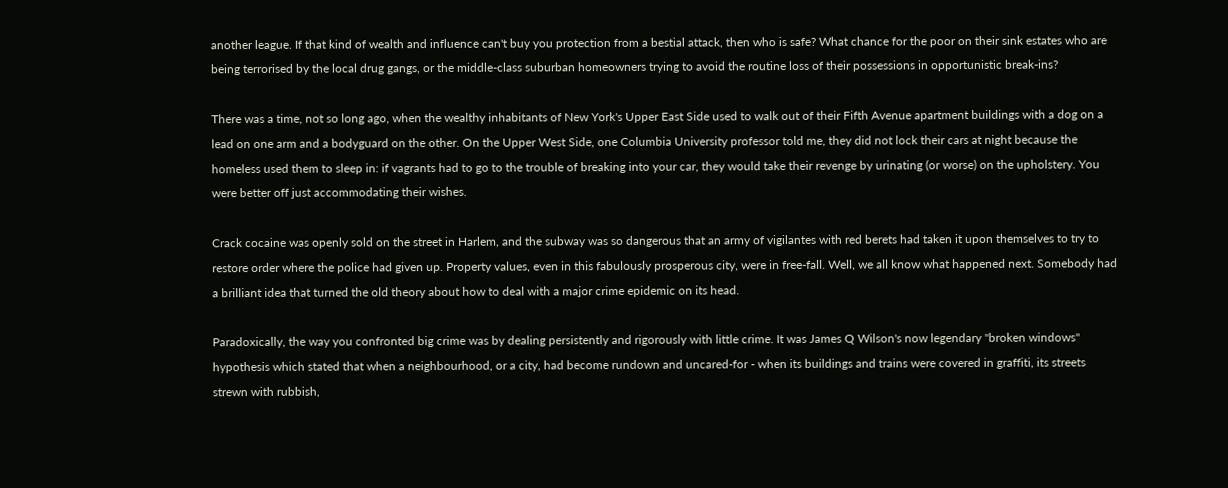another league. If that kind of wealth and influence can't buy you protection from a bestial attack, then who is safe? What chance for the poor on their sink estates who are being terrorised by the local drug gangs, or the middle-class suburban homeowners trying to avoid the routine loss of their possessions in opportunistic break-ins?

There was a time, not so long ago, when the wealthy inhabitants of New York's Upper East Side used to walk out of their Fifth Avenue apartment buildings with a dog on a lead on one arm and a bodyguard on the other. On the Upper West Side, one Columbia University professor told me, they did not lock their cars at night because the homeless used them to sleep in: if vagrants had to go to the trouble of breaking into your car, they would take their revenge by urinating (or worse) on the upholstery. You were better off just accommodating their wishes.

Crack cocaine was openly sold on the street in Harlem, and the subway was so dangerous that an army of vigilantes with red berets had taken it upon themselves to try to restore order where the police had given up. Property values, even in this fabulously prosperous city, were in free-fall. Well, we all know what happened next. Somebody had a brilliant idea that turned the old theory about how to deal with a major crime epidemic on its head.

Paradoxically, the way you confronted big crime was by dealing persistently and rigorously with little crime. It was James Q Wilson's now legendary "broken windows" hypothesis which stated that when a neighbourhood, or a city, had become rundown and uncared-for - when its buildings and trains were covered in graffiti, its streets strewn with rubbish,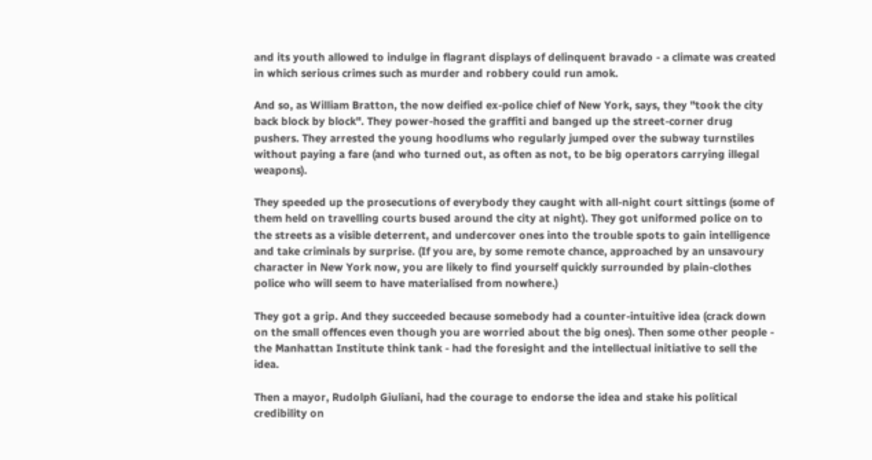and its youth allowed to indulge in flagrant displays of delinquent bravado - a climate was created in which serious crimes such as murder and robbery could run amok.

And so, as William Bratton, the now deified ex-police chief of New York, says, they "took the city back block by block". They power-hosed the graffiti and banged up the street-corner drug pushers. They arrested the young hoodlums who regularly jumped over the subway turnstiles without paying a fare (and who turned out, as often as not, to be big operators carrying illegal weapons).

They speeded up the prosecutions of everybody they caught with all-night court sittings (some of them held on travelling courts bused around the city at night). They got uniformed police on to the streets as a visible deterrent, and undercover ones into the trouble spots to gain intelligence and take criminals by surprise. (If you are, by some remote chance, approached by an unsavoury character in New York now, you are likely to find yourself quickly surrounded by plain-clothes police who will seem to have materialised from nowhere.)

They got a grip. And they succeeded because somebody had a counter-intuitive idea (crack down on the small offences even though you are worried about the big ones). Then some other people - the Manhattan Institute think tank - had the foresight and the intellectual initiative to sell the idea.

Then a mayor, Rudolph Giuliani, had the courage to endorse the idea and stake his political credibility on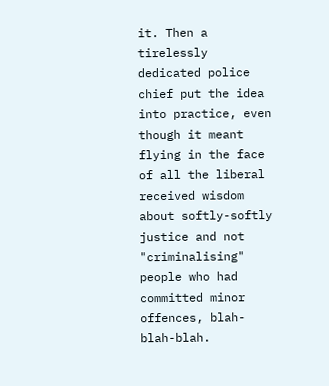it. Then a tirelessly dedicated police chief put the idea into practice, even though it meant flying in the face of all the liberal received wisdom about softly-softly justice and not "criminalising" people who had committed minor offences, blah-blah-blah.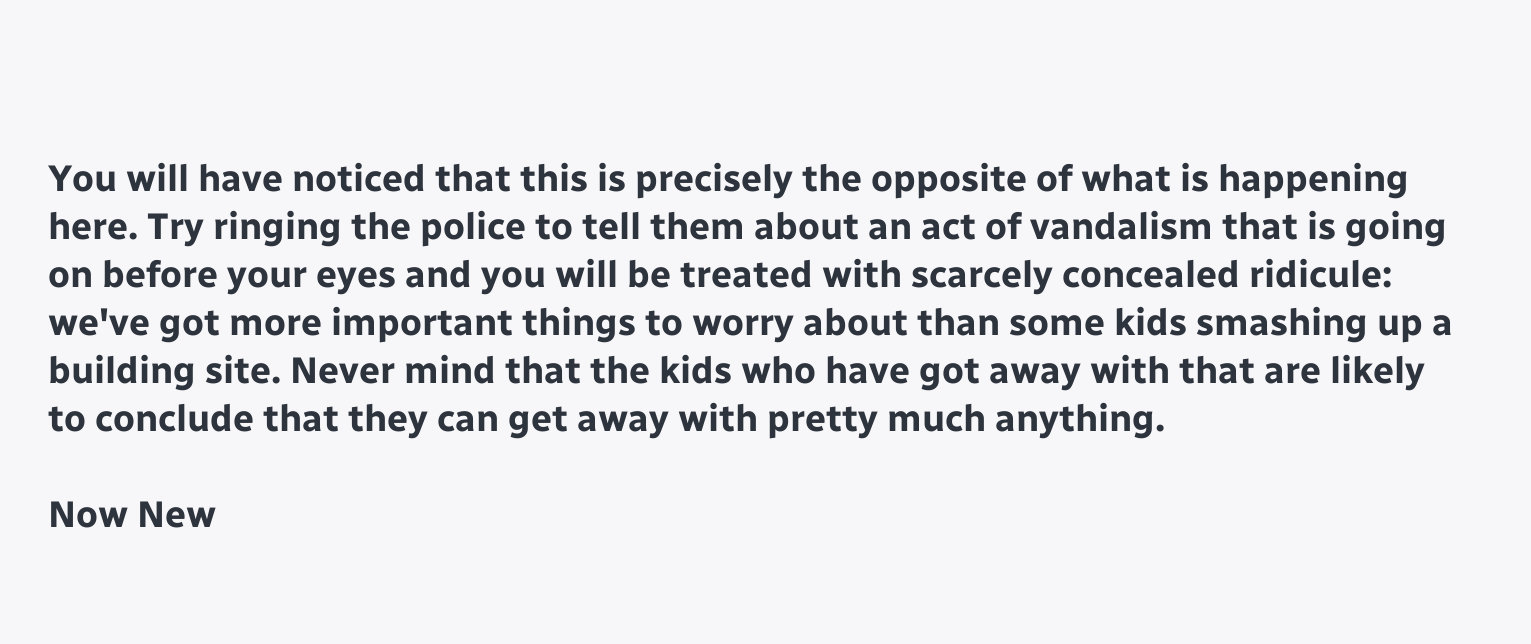You will have noticed that this is precisely the opposite of what is happening here. Try ringing the police to tell them about an act of vandalism that is going on before your eyes and you will be treated with scarcely concealed ridicule: we've got more important things to worry about than some kids smashing up a building site. Never mind that the kids who have got away with that are likely to conclude that they can get away with pretty much anything.

Now New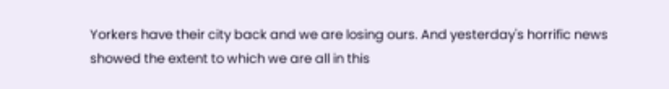Yorkers have their city back and we are losing ours. And yesterday's horrific news showed the extent to which we are all in this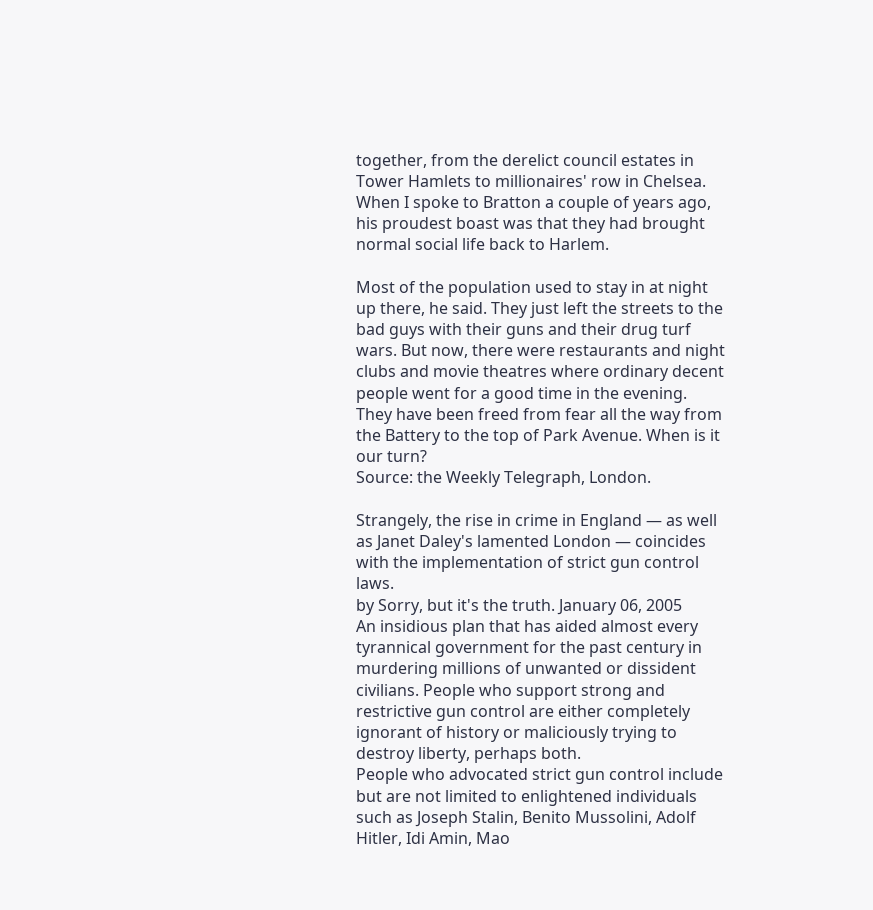together, from the derelict council estates in Tower Hamlets to millionaires' row in Chelsea. When I spoke to Bratton a couple of years ago, his proudest boast was that they had brought normal social life back to Harlem.

Most of the population used to stay in at night up there, he said. They just left the streets to the bad guys with their guns and their drug turf wars. But now, there were restaurants and night clubs and movie theatres where ordinary decent people went for a good time in the evening. They have been freed from fear all the way from the Battery to the top of Park Avenue. When is it our turn?
Source: the Weekly Telegraph, London.

Strangely, the rise in crime in England — as well as Janet Daley's lamented London — coincides with the implementation of strict gun control laws.
by Sorry, but it's the truth. January 06, 2005
An insidious plan that has aided almost every tyrannical government for the past century in murdering millions of unwanted or dissident civilians. People who support strong and restrictive gun control are either completely ignorant of history or maliciously trying to destroy liberty, perhaps both.
People who advocated strict gun control include but are not limited to enlightened individuals such as Joseph Stalin, Benito Mussolini, Adolf Hitler, Idi Amin, Mao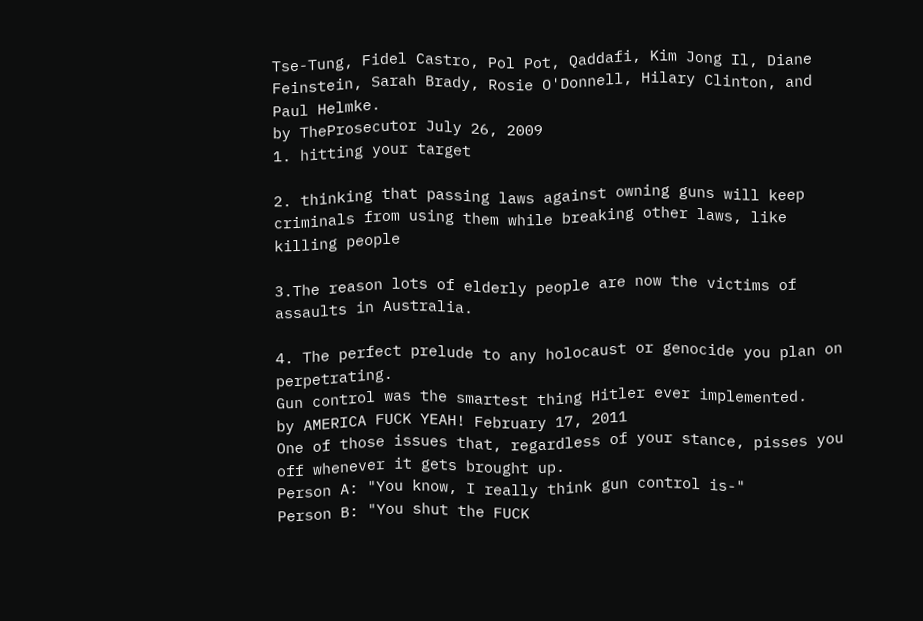Tse-Tung, Fidel Castro, Pol Pot, Qaddafi, Kim Jong Il, Diane Feinstein, Sarah Brady, Rosie O'Donnell, Hilary Clinton, and Paul Helmke.
by TheProsecutor July 26, 2009
1. hitting your target

2. thinking that passing laws against owning guns will keep criminals from using them while breaking other laws, like killing people

3.The reason lots of elderly people are now the victims of assaults in Australia.

4. The perfect prelude to any holocaust or genocide you plan on perpetrating.
Gun control was the smartest thing Hitler ever implemented.
by AMERICA FUCK YEAH! February 17, 2011
One of those issues that, regardless of your stance, pisses you off whenever it gets brought up.
Person A: "You know, I really think gun control is-"
Person B: "You shut the FUCK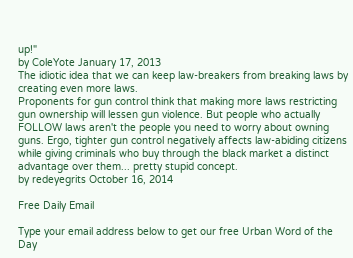up!"
by ColeYote January 17, 2013
The idiotic idea that we can keep law-breakers from breaking laws by creating even more laws.
Proponents for gun control think that making more laws restricting gun ownership will lessen gun violence. But people who actually FOLLOW laws aren't the people you need to worry about owning guns. Ergo, tighter gun control negatively affects law-abiding citizens while giving criminals who buy through the black market a distinct advantage over them... pretty stupid concept.
by redeyegrits October 16, 2014

Free Daily Email

Type your email address below to get our free Urban Word of the Day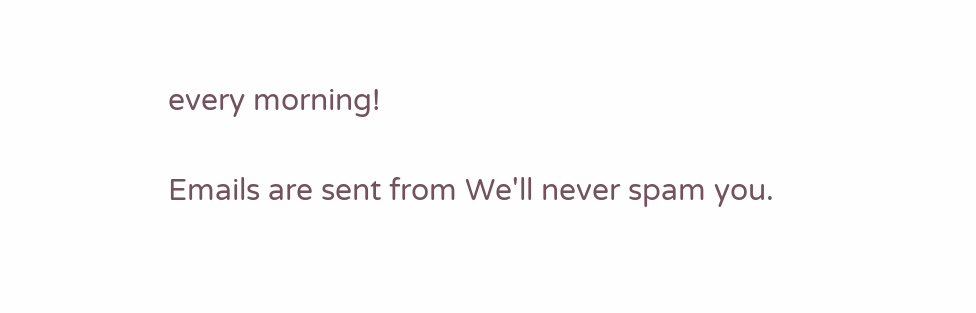every morning!

Emails are sent from We'll never spam you.